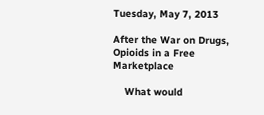Tuesday, May 7, 2013

After the War on Drugs, Opioids in a Free Marketplace

    What would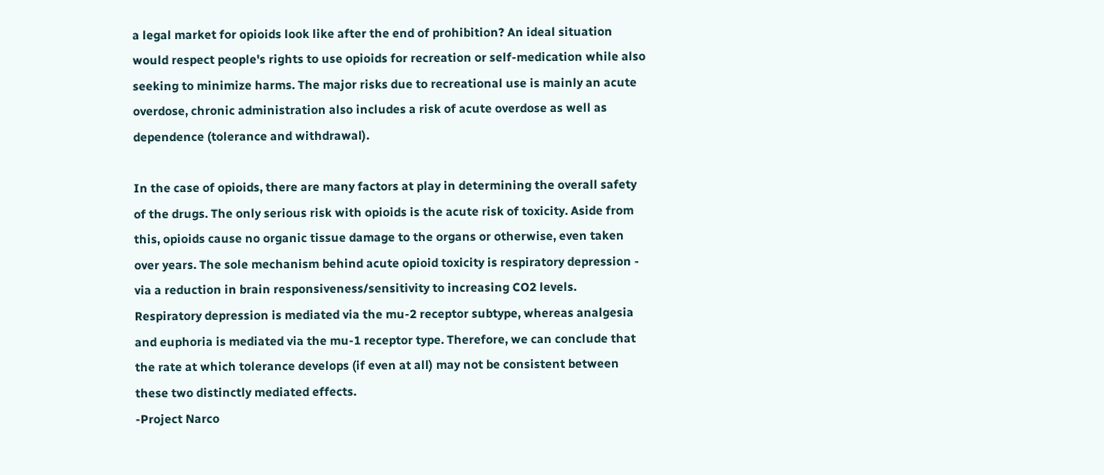a legal market for opioids look like after the end of prohibition? An ideal situation would respect people's rights to use opioids for recreation or self-medication while also seeking to minimize harms. The major risks due to recreational use is mainly an acute overdose, chronic administration also includes a risk of acute overdose as well as dependence (tolerance and withdrawal).

In the case of opioids, there are many factors at play in determining the overall safety of the drugs. The only serious risk with opioids is the acute risk of toxicity. Aside from this, opioids cause no organic tissue damage to the organs or otherwise, even taken over years. The sole mechanism behind acute opioid toxicity is respiratory depression - via a reduction in brain responsiveness/sensitivity to increasing CO2 levels.
Respiratory depression is mediated via the mu-2 receptor subtype, whereas analgesia and euphoria is mediated via the mu-1 receptor type. Therefore, we can conclude that the rate at which tolerance develops (if even at all) may not be consistent between these two distinctly mediated effects.
-Project Narco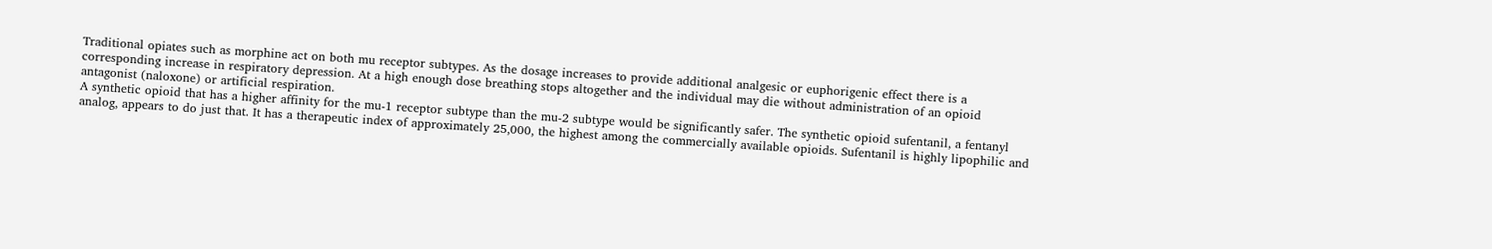Traditional opiates such as morphine act on both mu receptor subtypes. As the dosage increases to provide additional analgesic or euphorigenic effect there is a corresponding increase in respiratory depression. At a high enough dose breathing stops altogether and the individual may die without administration of an opioid antagonist (naloxone) or artificial respiration.
A synthetic opioid that has a higher affinity for the mu-1 receptor subtype than the mu-2 subtype would be significantly safer. The synthetic opioid sufentanil, a fentanyl analog, appears to do just that. It has a therapeutic index of approximately 25,000, the highest among the commercially available opioids. Sufentanil is highly lipophilic and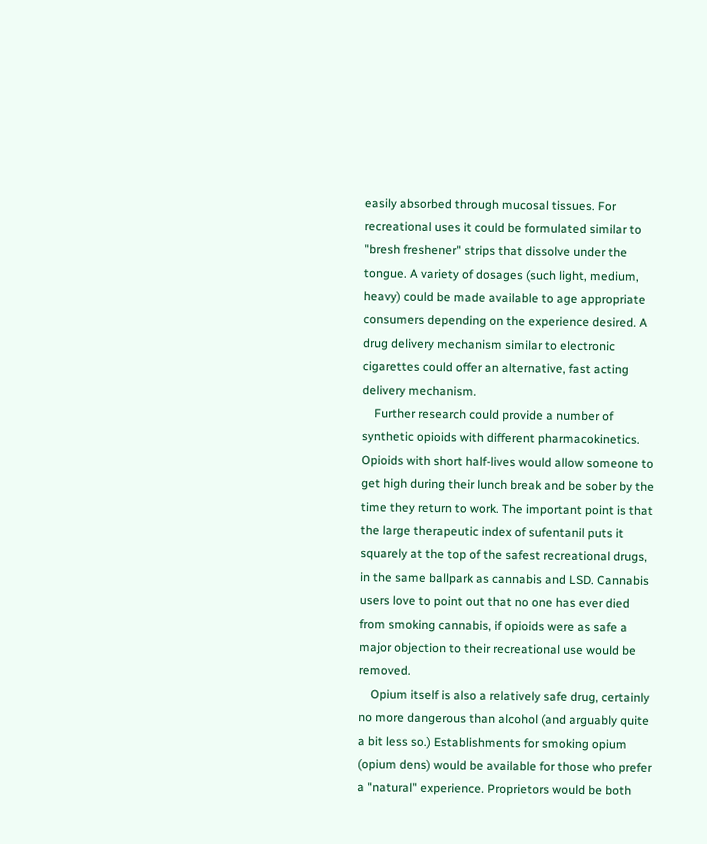easily absorbed through mucosal tissues. For recreational uses it could be formulated similar to "bresh freshener" strips that dissolve under the tongue. A variety of dosages (such light, medium, heavy) could be made available to age appropriate consumers depending on the experience desired. A drug delivery mechanism similar to electronic cigarettes could offer an alternative, fast acting delivery mechanism.
    Further research could provide a number of synthetic opioids with different pharmacokinetics. Opioids with short half-lives would allow someone to get high during their lunch break and be sober by the time they return to work. The important point is that the large therapeutic index of sufentanil puts it squarely at the top of the safest recreational drugs, in the same ballpark as cannabis and LSD. Cannabis users love to point out that no one has ever died from smoking cannabis, if opioids were as safe a major objection to their recreational use would be removed.
    Opium itself is also a relatively safe drug, certainly no more dangerous than alcohol (and arguably quite a bit less so.) Establishments for smoking opium (opium dens) would be available for those who prefer a "natural" experience. Proprietors would be both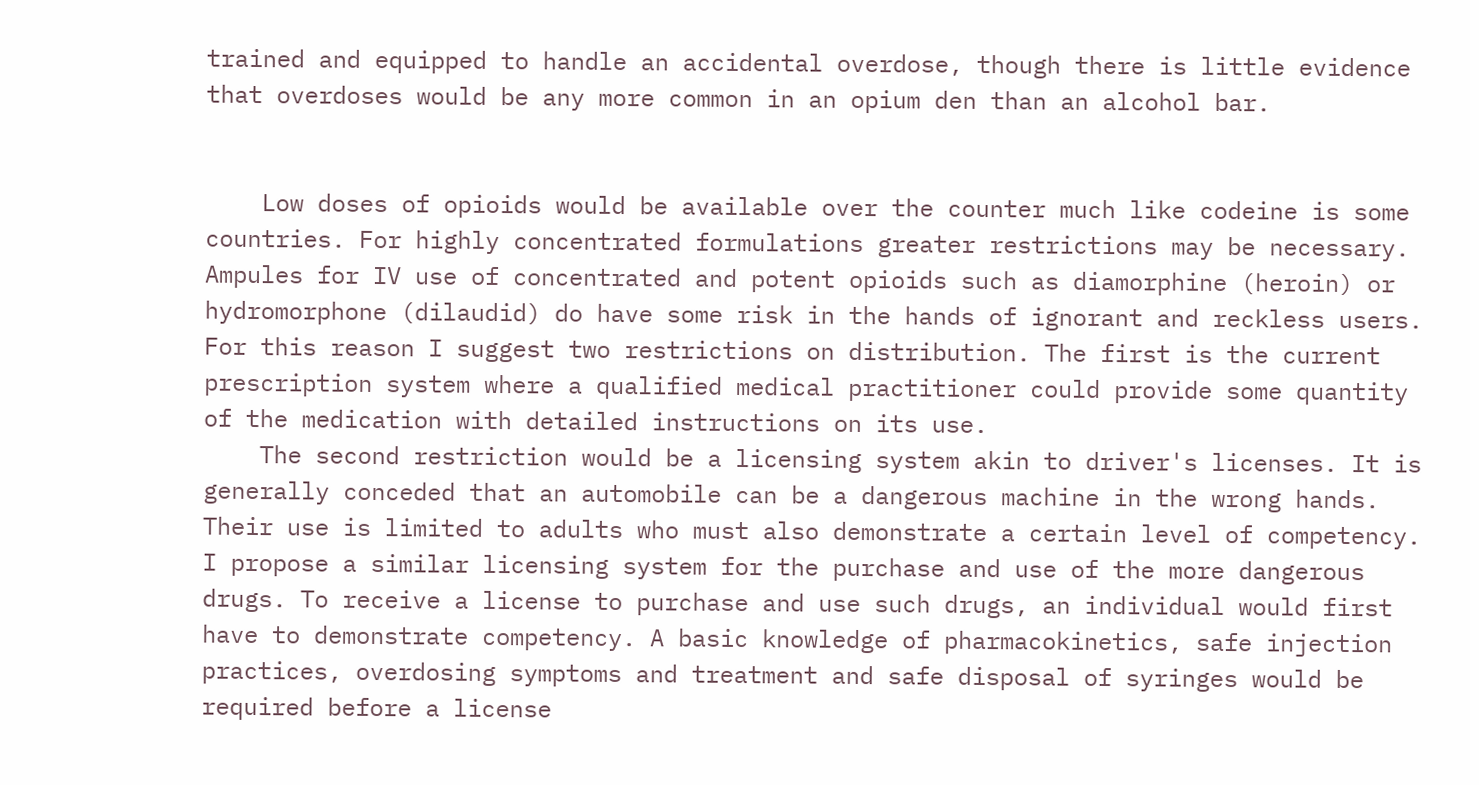trained and equipped to handle an accidental overdose, though there is little evidence that overdoses would be any more common in an opium den than an alcohol bar.


    Low doses of opioids would be available over the counter much like codeine is some countries. For highly concentrated formulations greater restrictions may be necessary. Ampules for IV use of concentrated and potent opioids such as diamorphine (heroin) or hydromorphone (dilaudid) do have some risk in the hands of ignorant and reckless users. For this reason I suggest two restrictions on distribution. The first is the current prescription system where a qualified medical practitioner could provide some quantity of the medication with detailed instructions on its use.
    The second restriction would be a licensing system akin to driver's licenses. It is generally conceded that an automobile can be a dangerous machine in the wrong hands. Their use is limited to adults who must also demonstrate a certain level of competency. I propose a similar licensing system for the purchase and use of the more dangerous drugs. To receive a license to purchase and use such drugs, an individual would first have to demonstrate competency. A basic knowledge of pharmacokinetics, safe injection practices, overdosing symptoms and treatment and safe disposal of syringes would be required before a license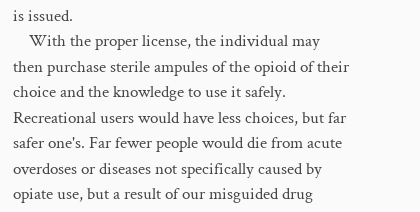is issued.
    With the proper license, the individual may then purchase sterile ampules of the opioid of their choice and the knowledge to use it safely. Recreational users would have less choices, but far safer one's. Far fewer people would die from acute overdoses or diseases not specifically caused by opiate use, but a result of our misguided drug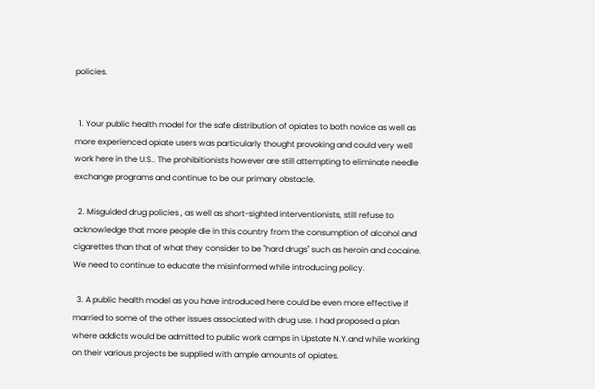policies.


  1. Your public health model for the safe distribution of opiates to both novice as well as more experienced opiate users was particularly thought provoking and could very well work here in the U.S.. The prohibitionists however are still attempting to eliminate needle exchange programs and continue to be our primary obstacle.

  2. Misguided drug policies , as well as short-sighted interventionists, still refuse to acknowledge that more people die in this country from the consumption of alcohol and cigarettes than that of what they consider to be "hard drugs" such as heroin and cocaine. We need to continue to educate the misinformed while introducing policy.

  3. A public health model as you have introduced here could be even more effective if married to some of the other issues associated with drug use. I had proposed a plan where addicts would be admitted to public work camps in Upstate N.Y.and while working on their various projects be supplied with ample amounts of opiates.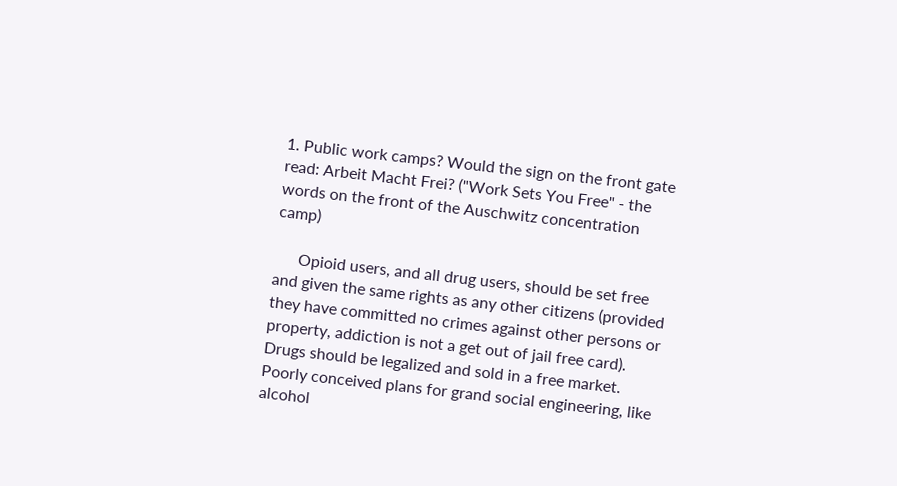1. Public work camps? Would the sign on the front gate read: Arbeit Macht Frei? ("Work Sets You Free" - the words on the front of the Auschwitz concentration camp)

      Opioid users, and all drug users, should be set free and given the same rights as any other citizens (provided they have committed no crimes against other persons or property, addiction is not a get out of jail free card). Drugs should be legalized and sold in a free market. Poorly conceived plans for grand social engineering, like alcohol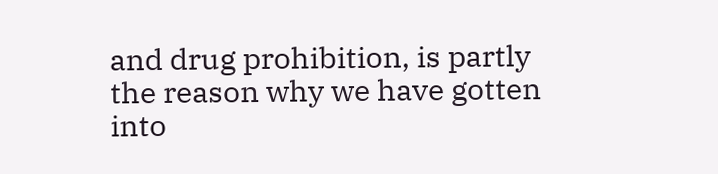and drug prohibition, is partly the reason why we have gotten into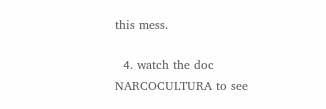this mess.

  4. watch the doc NARCOCULTURA to see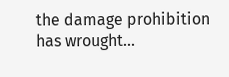the damage prohibition has wrought...